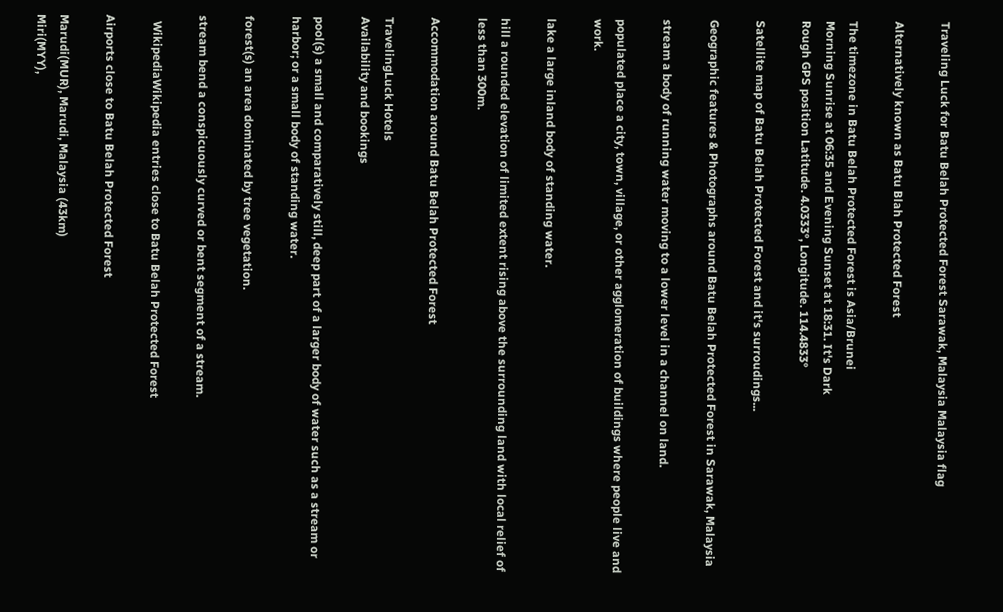Traveling Luck for Batu Belah Protected Forest Sarawak, Malaysia Malaysia flag

Alternatively known as Batu Blah Protected Forest

The timezone in Batu Belah Protected Forest is Asia/Brunei
Morning Sunrise at 06:35 and Evening Sunset at 18:31. It's Dark
Rough GPS position Latitude. 4.0333°, Longitude. 114.4833°

Satellite map of Batu Belah Protected Forest and it's surroudings...

Geographic features & Photographs around Batu Belah Protected Forest in Sarawak, Malaysia

stream a body of running water moving to a lower level in a channel on land.

populated place a city, town, village, or other agglomeration of buildings where people live and work.

lake a large inland body of standing water.

hill a rounded elevation of limited extent rising above the surrounding land with local relief of less than 300m.

Accommodation around Batu Belah Protected Forest

TravelingLuck Hotels
Availability and bookings

pool(s) a small and comparatively still, deep part of a larger body of water such as a stream or harbor; or a small body of standing water.

forest(s) an area dominated by tree vegetation.

stream bend a conspicuously curved or bent segment of a stream.

  WikipediaWikipedia entries close to Batu Belah Protected Forest

Airports close to Batu Belah Protected Forest

Marudi(MUR), Marudi, Malaysia (43km)
Miri(MYY),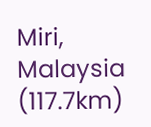Miri, Malaysia (117.7km)